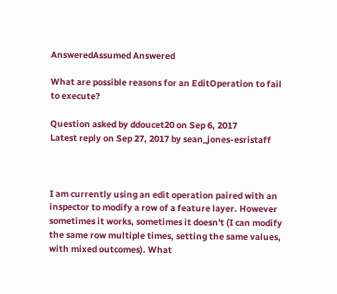AnsweredAssumed Answered

What are possible reasons for an EditOperation to fail to execute?

Question asked by ddoucet20 on Sep 6, 2017
Latest reply on Sep 27, 2017 by sean_jones-esristaff



I am currently using an edit operation paired with an inspector to modify a row of a feature layer. However sometimes it works, sometimes it doesn't (I can modify the same row multiple times, setting the same values, with mixed outcomes). What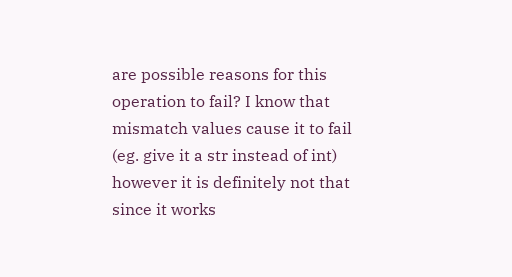are possible reasons for this operation to fail? I know that mismatch values cause it to fail (eg. give it a str instead of int) however it is definitely not that since it works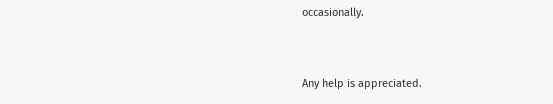occasionally.


Any help is appreciated.